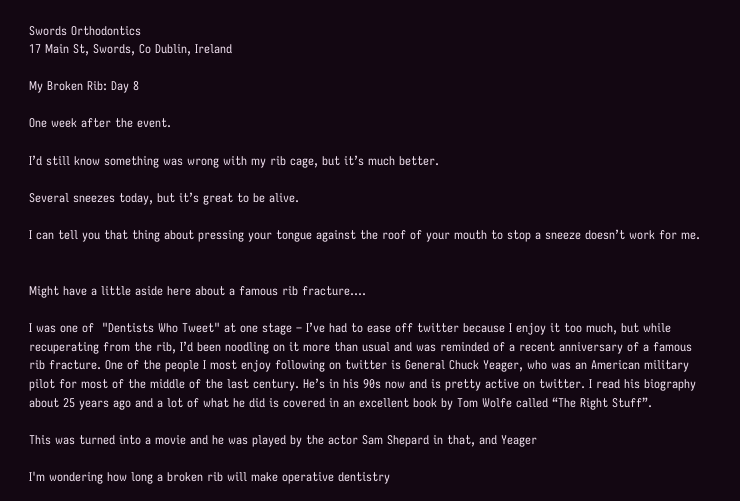Swords Orthodontics
17 Main St, Swords, Co Dublin, Ireland

My Broken Rib: Day 8

One week after the event.

I’d still know something was wrong with my rib cage, but it’s much better.

Several sneezes today, but it’s great to be alive.

I can tell you that thing about pressing your tongue against the roof of your mouth to stop a sneeze doesn’t work for me.


Might have a little aside here about a famous rib fracture....

I was one of  "Dentists Who Tweet" at one stage – I’ve had to ease off twitter because I enjoy it too much, but while recuperating from the rib, I’d been noodling on it more than usual and was reminded of a recent anniversary of a famous rib fracture. One of the people I most enjoy following on twitter is General Chuck Yeager, who was an American military pilot for most of the middle of the last century. He’s in his 90s now and is pretty active on twitter. I read his biography about 25 years ago and a lot of what he did is covered in an excellent book by Tom Wolfe called “The Right Stuff”.

This was turned into a movie and he was played by the actor Sam Shepard in that, and Yeager

I'm wondering how long a broken rib will make operative dentistry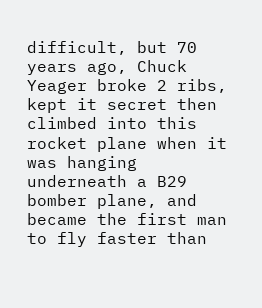difficult, but 70 years ago, Chuck Yeager broke 2 ribs,
kept it secret then climbed into this rocket plane when it was hanging underneath a B29 bomber plane, and became the first man to fly faster than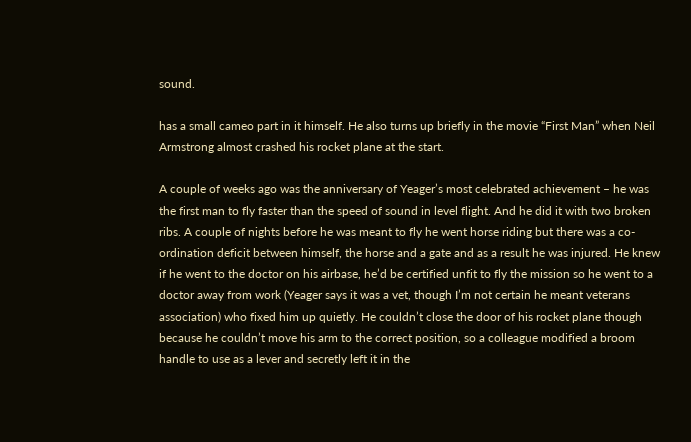sound.

has a small cameo part in it himself. He also turns up briefly in the movie “First Man” when Neil Armstrong almost crashed his rocket plane at the start.

A couple of weeks ago was the anniversary of Yeager’s most celebrated achievement – he was the first man to fly faster than the speed of sound in level flight. And he did it with two broken ribs. A couple of nights before he was meant to fly he went horse riding but there was a co-ordination deficit between himself, the horse and a gate and as a result he was injured. He knew if he went to the doctor on his airbase, he’d be certified unfit to fly the mission so he went to a doctor away from work (Yeager says it was a vet, though I’m not certain he meant veterans association) who fixed him up quietly. He couldn’t close the door of his rocket plane though because he couldn’t move his arm to the correct position, so a colleague modified a broom handle to use as a lever and secretly left it in the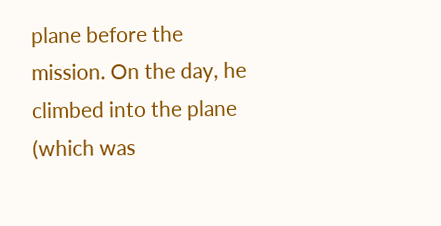plane before the mission. On the day, he climbed into the plane (which was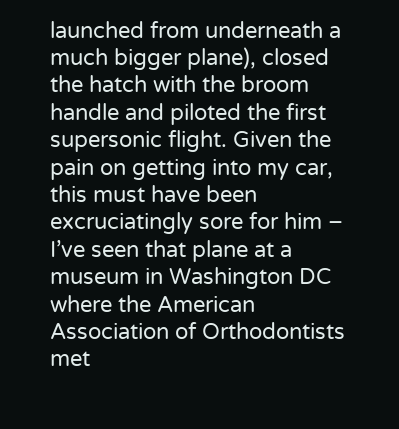launched from underneath a much bigger plane), closed the hatch with the broom handle and piloted the first supersonic flight. Given the pain on getting into my car, this must have been excruciatingly sore for him – I’ve seen that plane at a museum in Washington DC where the American Association of Orthodontists met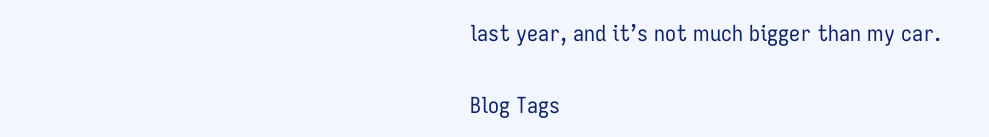last year, and it’s not much bigger than my car.

Blog Tags